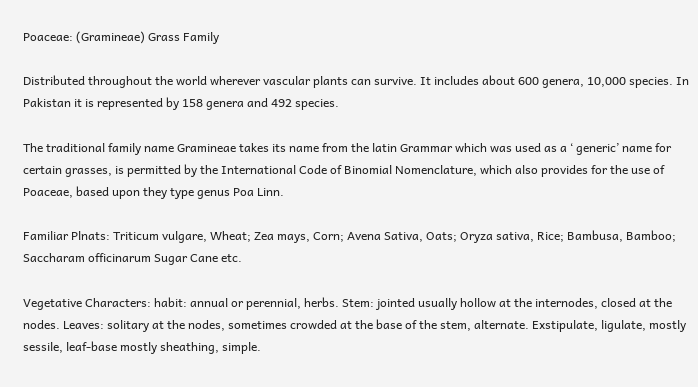Poaceae: (Gramineae) Grass Family

Distributed throughout the world wherever vascular plants can survive. It includes about 600 genera, 10,000 species. In Pakistan it is represented by 158 genera and 492 species.

The traditional family name Gramineae takes its name from the latin Grammar which was used as a ‘ generic’ name for certain grasses, is permitted by the International Code of Binomial Nomenclature, which also provides for the use of Poaceae, based upon they type genus Poa Linn.

Familiar Plnats: Triticum vulgare, Wheat; Zea mays, Corn; Avena Sativa, Oats; Oryza sativa, Rice; Bambusa, Bamboo; Saccharam officinarum Sugar Cane etc.

Vegetative Characters: habit: annual or perennial, herbs. Stem: jointed usually hollow at the internodes, closed at the nodes. Leaves: solitary at the nodes, sometimes crowded at the base of the stem, alternate. Exstipulate, ligulate, mostly sessile, leaf-base mostly sheathing, simple.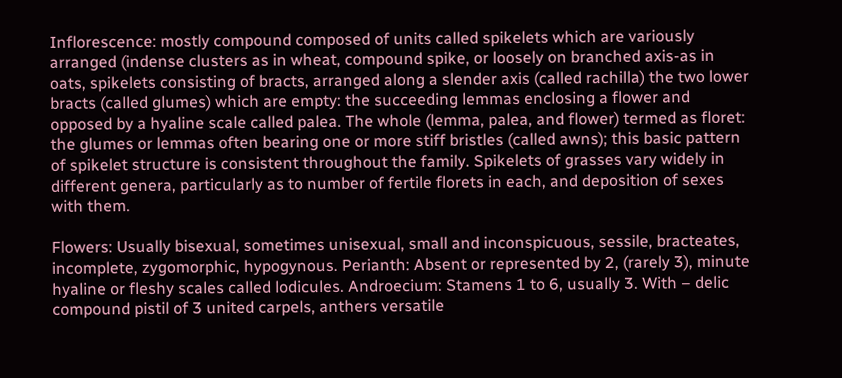Inflorescence: mostly compound composed of units called spikelets which are variously arranged (indense clusters as in wheat, compound spike, or loosely on branched axis-as in oats, spikelets consisting of bracts, arranged along a slender axis (called rachilla) the two lower bracts (called glumes) which are empty: the succeeding lemmas enclosing a flower and opposed by a hyaline scale called palea. The whole (lemma, palea, and flower) termed as floret: the glumes or lemmas often bearing one or more stiff bristles (called awns); this basic pattern of spikelet structure is consistent throughout the family. Spikelets of grasses vary widely in different genera, particularly as to number of fertile florets in each, and deposition of sexes with them.

Flowers: Usually bisexual, sometimes unisexual, small and inconspicuous, sessile, bracteates, incomplete, zygomorphic, hypogynous. Perianth: Absent or represented by 2, (rarely 3), minute hyaline or fleshy scales called lodicules. Androecium: Stamens 1 to 6, usually 3. With – delic compound pistil of 3 united carpels, anthers versatile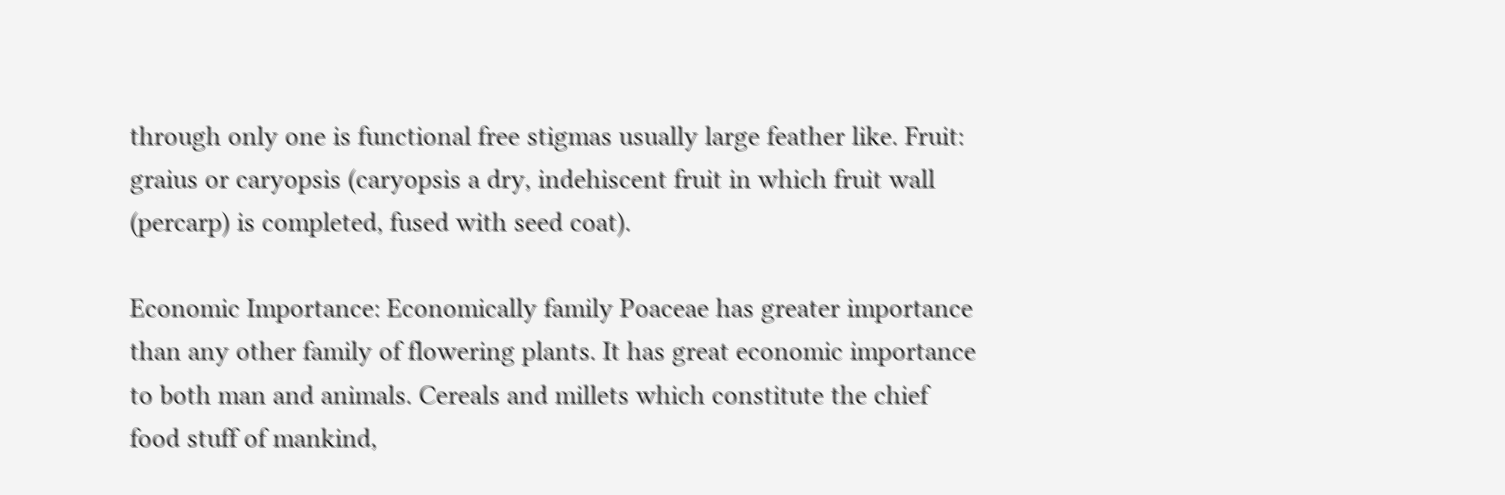through only one is functional free stigmas usually large feather like. Fruit: graius or caryopsis (caryopsis a dry, indehiscent fruit in which fruit wall (percarp) is completed, fused with seed coat).

Economic Importance: Economically family Poaceae has greater importance than any other family of flowering plants. It has great economic importance to both man and animals. Cereals and millets which constitute the chief food stuff of mankind,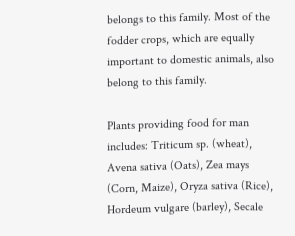belongs to this family. Most of the fodder crops, which are equally important to domestic animals, also belong to this family.

Plants providing food for man includes: Triticum sp. (wheat), Avena sativa (Oats), Zea mays (Corn, Maize), Oryza sativa (Rice), Hordeum vulgare (barley), Secale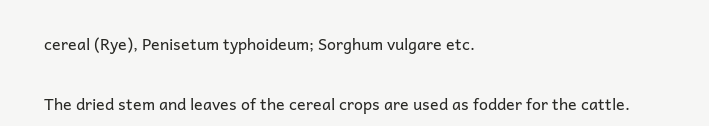cereal (Rye), Penisetum typhoideum; Sorghum vulgare etc.

The dried stem and leaves of the cereal crops are used as fodder for the cattle.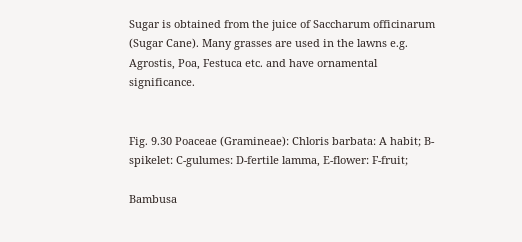Sugar is obtained from the juice of Saccharum officinarum (Sugar Cane). Many grasses are used in the lawns e.g. Agrostis, Poa, Festuca etc. and have ornamental significance.


Fig. 9.30 Poaceae (Gramineae): Chloris barbata: A habit; B-spikelet: C-gulumes: D-fertile lamma, E-flower: F-fruit;

Bambusa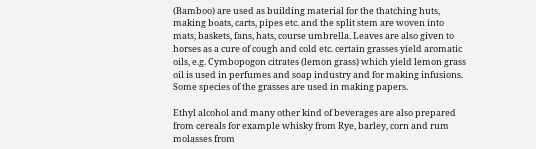(Bamboo) are used as building material for the thatching huts, making boats, carts, pipes etc. and the split stem are woven into mats, baskets, fans, hats, course umbrella. Leaves are also given to horses as a cure of cough and cold etc. certain grasses yield aromatic oils, e.g. Cymbopogon citrates (lemon grass) which yield lemon grass oil is used in perfumes and soap industry and for making infusions. Some species of the grasses are used in making papers.

Ethyl alcohol and many other kind of beverages are also prepared from cereals for example whisky from Rye, barley, corn and rum molasses from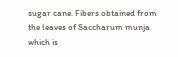sugar cane. Fibers obtained from the leaves of Saccharum munja which is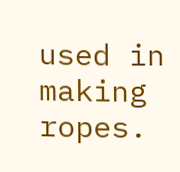used in making ropes.